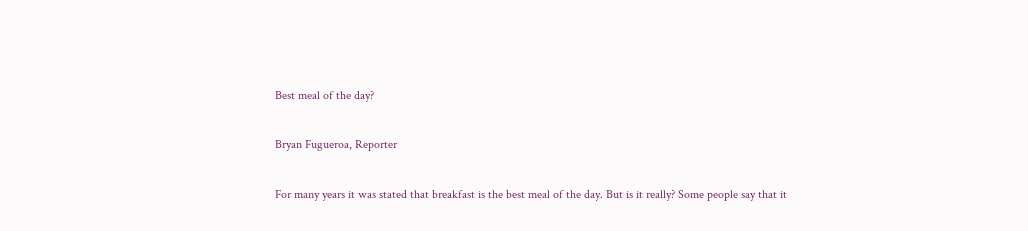Best meal of the day?

Bryan Fugueroa, Reporter

For many years it was stated that breakfast is the best meal of the day. But is it really? Some people say that it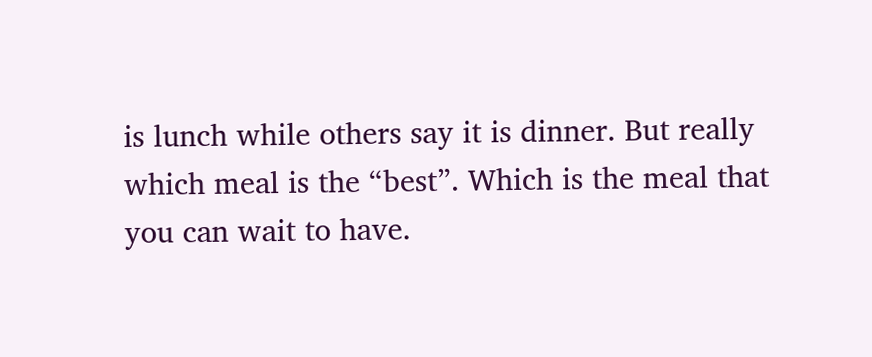is lunch while others say it is dinner. But really which meal is the “best”. Which is the meal that you can wait to have.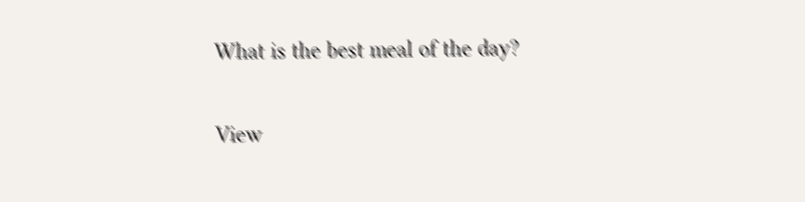What is the best meal of the day?

View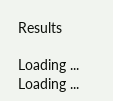Results

Loading ... Loading ...